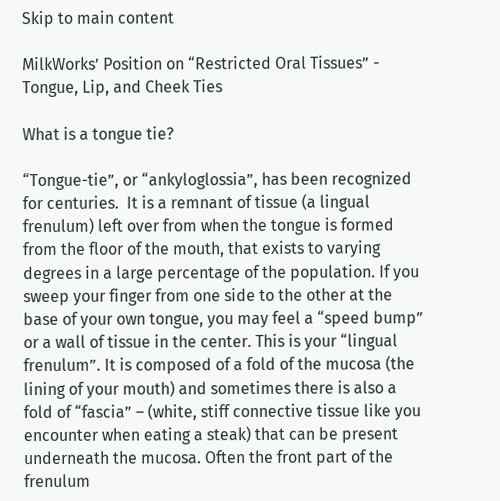Skip to main content

MilkWorks’ Position on “Restricted Oral Tissues” - Tongue, Lip, and Cheek Ties

What is a tongue tie?

“Tongue-tie”, or “ankyloglossia”, has been recognized for centuries.  It is a remnant of tissue (a lingual frenulum) left over from when the tongue is formed from the floor of the mouth, that exists to varying degrees in a large percentage of the population. If you sweep your finger from one side to the other at the base of your own tongue, you may feel a “speed bump” or a wall of tissue in the center. This is your “lingual frenulum”. It is composed of a fold of the mucosa (the lining of your mouth) and sometimes there is also a fold of “fascia” – (white, stiff connective tissue like you encounter when eating a steak) that can be present underneath the mucosa. Often the front part of the frenulum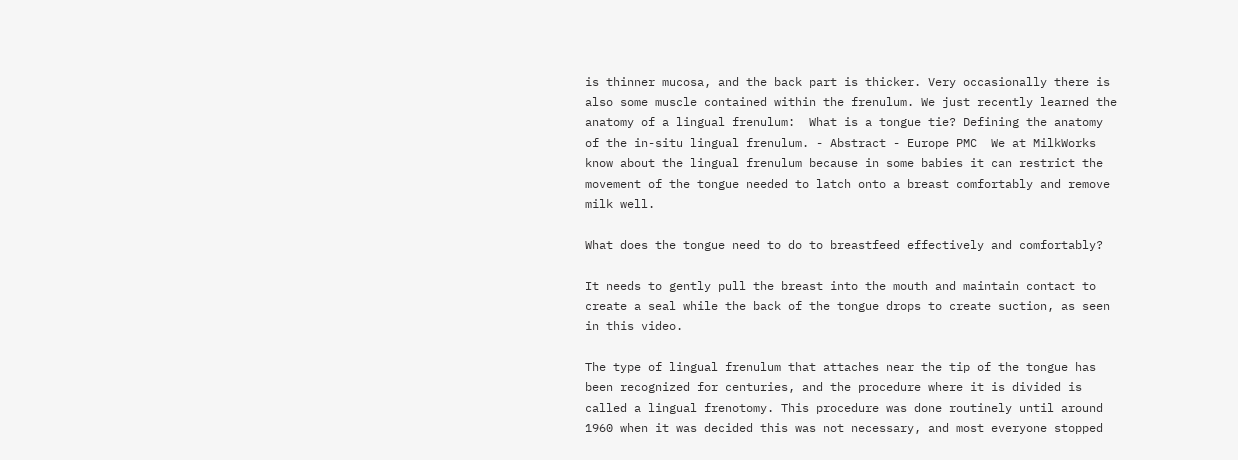is thinner mucosa, and the back part is thicker. Very occasionally there is also some muscle contained within the frenulum. We just recently learned the anatomy of a lingual frenulum:  What is a tongue tie? Defining the anatomy of the in-situ lingual frenulum. - Abstract - Europe PMC  We at MilkWorks know about the lingual frenulum because in some babies it can restrict the movement of the tongue needed to latch onto a breast comfortably and remove milk well.

What does the tongue need to do to breastfeed effectively and comfortably?

It needs to gently pull the breast into the mouth and maintain contact to create a seal while the back of the tongue drops to create suction, as seen in this video.

The type of lingual frenulum that attaches near the tip of the tongue has been recognized for centuries, and the procedure where it is divided is called a lingual frenotomy. This procedure was done routinely until around 1960 when it was decided this was not necessary, and most everyone stopped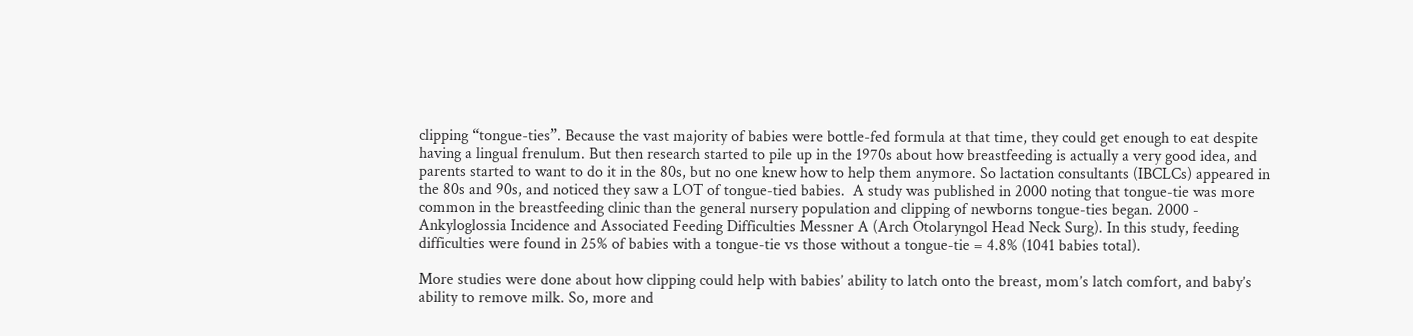clipping “tongue-ties”. Because the vast majority of babies were bottle-fed formula at that time, they could get enough to eat despite having a lingual frenulum. But then research started to pile up in the 1970s about how breastfeeding is actually a very good idea, and parents started to want to do it in the 80s, but no one knew how to help them anymore. So lactation consultants (IBCLCs) appeared in the 80s and 90s, and noticed they saw a LOT of tongue-tied babies.  A study was published in 2000 noting that tongue-tie was more common in the breastfeeding clinic than the general nursery population and clipping of newborns tongue-ties began. 2000 - Ankyloglossia Incidence and Associated Feeding Difficulties Messner A (Arch Otolaryngol Head Neck Surg). In this study, feeding difficulties were found in 25% of babies with a tongue-tie vs those without a tongue-tie = 4.8% (1041 babies total).

More studies were done about how clipping could help with babies’ ability to latch onto the breast, mom’s latch comfort, and baby’s ability to remove milk. So, more and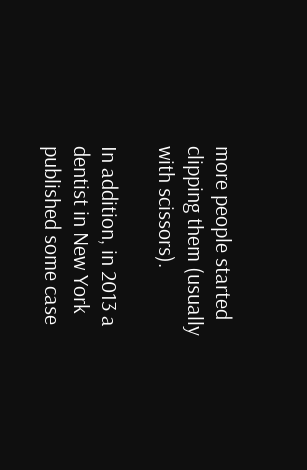more people started clipping them (usually with scissors).

In addition, in 2013 a dentist in New York published some case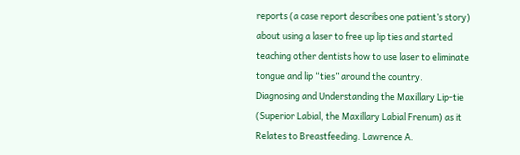reports (a case report describes one patient’s story) about using a laser to free up lip ties and started teaching other dentists how to use laser to eliminate tongue and lip “ties” around the country.  Diagnosing and Understanding the Maxillary Lip-tie (Superior Labial, the Maxillary Labial Frenum) as it Relates to Breastfeeding. Lawrence A.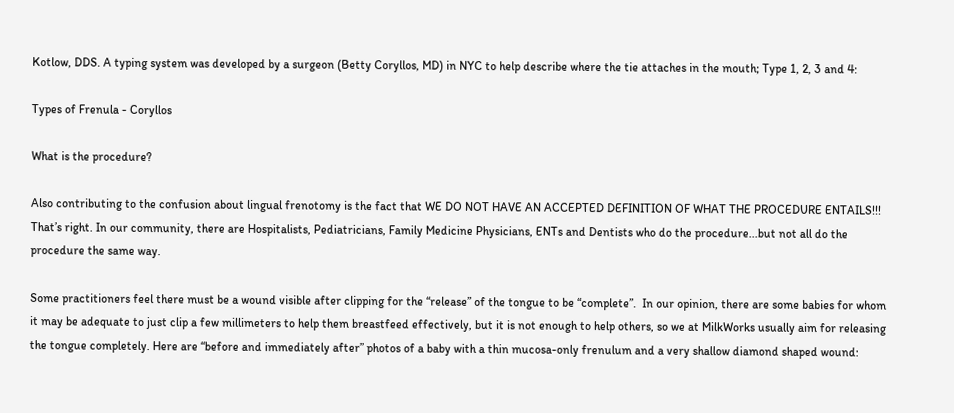Kotlow, DDS. A typing system was developed by a surgeon (Betty Coryllos, MD) in NYC to help describe where the tie attaches in the mouth; Type 1, 2, 3 and 4:

Types of Frenula - Coryllos

What is the procedure?

Also contributing to the confusion about lingual frenotomy is the fact that WE DO NOT HAVE AN ACCEPTED DEFINITION OF WHAT THE PROCEDURE ENTAILS!!! That’s right. In our community, there are Hospitalists, Pediatricians, Family Medicine Physicians, ENTs and Dentists who do the procedure...but not all do the procedure the same way.

Some practitioners feel there must be a wound visible after clipping for the “release” of the tongue to be “complete”.  In our opinion, there are some babies for whom it may be adequate to just clip a few millimeters to help them breastfeed effectively, but it is not enough to help others, so we at MilkWorks usually aim for releasing the tongue completely. Here are “before and immediately after” photos of a baby with a thin mucosa-only frenulum and a very shallow diamond shaped wound: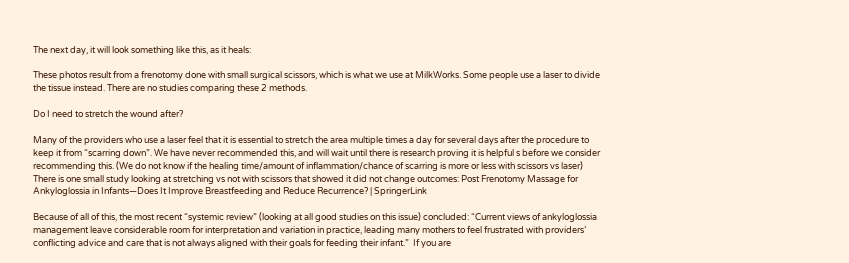The next day, it will look something like this, as it heals:

These photos result from a frenotomy done with small surgical scissors, which is what we use at MilkWorks. Some people use a laser to divide the tissue instead. There are no studies comparing these 2 methods.

Do I need to stretch the wound after?

Many of the providers who use a laser feel that it is essential to stretch the area multiple times a day for several days after the procedure to keep it from “scarring down”. We have never recommended this, and will wait until there is research proving it is helpful s before we consider recommending this. (We do not know if the healing time/amount of inflammation/chance of scarring is more or less with scissors vs laser) There is one small study looking at stretching vs not with scissors that showed it did not change outcomes: Post Frenotomy Massage for Ankyloglossia in Infants—Does It Improve Breastfeeding and Reduce Recurrence? | SpringerLink

Because of all of this, the most recent “systemic review” (looking at all good studies on this issue) concluded: “Current views of ankyloglossia management leave considerable room for interpretation and variation in practice, leading many mothers to feel frustrated with providers’ conflicting advice and care that is not always aligned with their goals for feeding their infant.”  If you are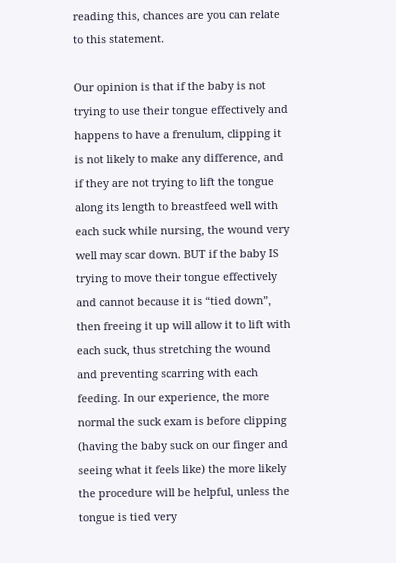reading this, chances are you can relate to this statement.

Our opinion is that if the baby is not trying to use their tongue effectively and happens to have a frenulum, clipping it is not likely to make any difference, and if they are not trying to lift the tongue along its length to breastfeed well with each suck while nursing, the wound very well may scar down. BUT if the baby IS trying to move their tongue effectively and cannot because it is “tied down”, then freeing it up will allow it to lift with each suck, thus stretching the wound and preventing scarring with each feeding. In our experience, the more normal the suck exam is before clipping (having the baby suck on our finger and seeing what it feels like) the more likely the procedure will be helpful, unless the tongue is tied very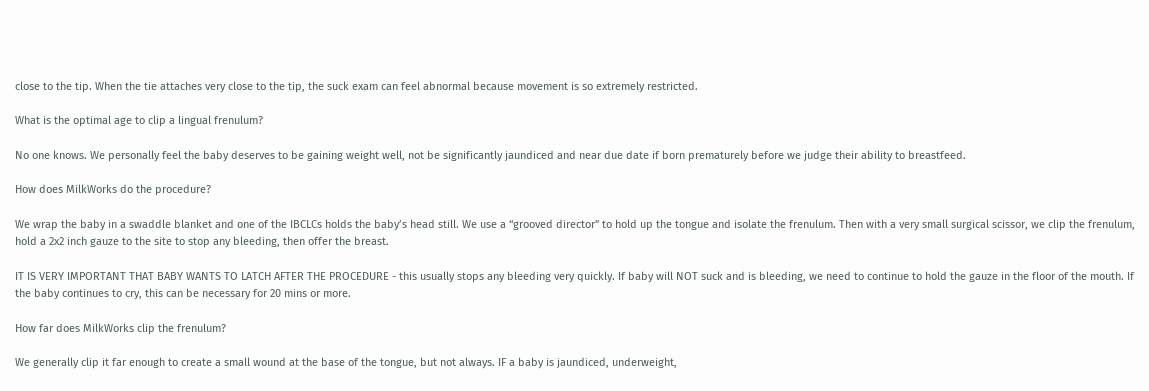close to the tip. When the tie attaches very close to the tip, the suck exam can feel abnormal because movement is so extremely restricted.

What is the optimal age to clip a lingual frenulum?

No one knows. We personally feel the baby deserves to be gaining weight well, not be significantly jaundiced and near due date if born prematurely before we judge their ability to breastfeed.

How does MilkWorks do the procedure?

We wrap the baby in a swaddle blanket and one of the IBCLCs holds the baby’s head still. We use a “grooved director” to hold up the tongue and isolate the frenulum. Then with a very small surgical scissor, we clip the frenulum, hold a 2x2 inch gauze to the site to stop any bleeding, then offer the breast.

IT IS VERY IMPORTANT THAT BABY WANTS TO LATCH AFTER THE PROCEDURE - this usually stops any bleeding very quickly. If baby will NOT suck and is bleeding, we need to continue to hold the gauze in the floor of the mouth. If the baby continues to cry, this can be necessary for 20 mins or more.

How far does MilkWorks clip the frenulum?

We generally clip it far enough to create a small wound at the base of the tongue, but not always. IF a baby is jaundiced, underweight,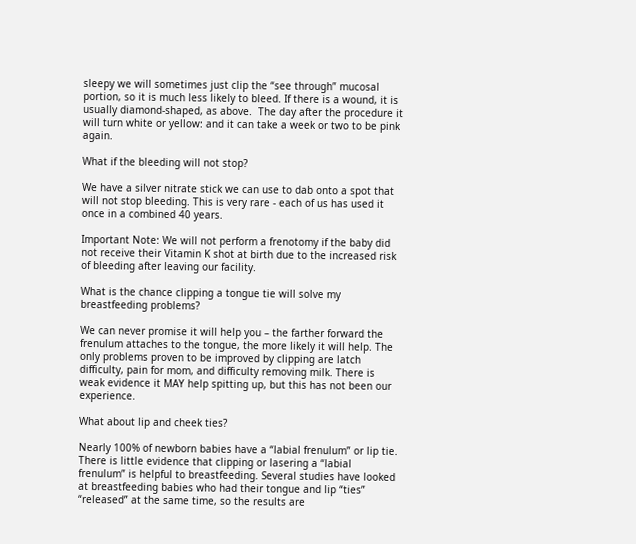sleepy we will sometimes just clip the “see through” mucosal portion, so it is much less likely to bleed. If there is a wound, it is usually diamond-shaped, as above.  The day after the procedure it will turn white or yellow: and it can take a week or two to be pink again.

What if the bleeding will not stop?

We have a silver nitrate stick we can use to dab onto a spot that will not stop bleeding. This is very rare - each of us has used it once in a combined 40 years.

Important Note: We will not perform a frenotomy if the baby did not receive their Vitamin K shot at birth due to the increased risk of bleeding after leaving our facility.

What is the chance clipping a tongue tie will solve my breastfeeding problems?

We can never promise it will help you – the farther forward the frenulum attaches to the tongue, the more likely it will help. The only problems proven to be improved by clipping are latch difficulty, pain for mom, and difficulty removing milk. There is weak evidence it MAY help spitting up, but this has not been our experience.

What about lip and cheek ties?

Nearly 100% of newborn babies have a “labial frenulum” or lip tie. There is little evidence that clipping or lasering a “labial frenulum” is helpful to breastfeeding. Several studies have looked at breastfeeding babies who had their tongue and lip “ties” “released” at the same time, so the results are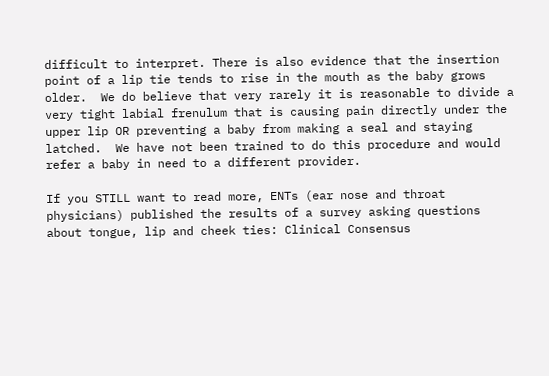difficult to interpret. There is also evidence that the insertion point of a lip tie tends to rise in the mouth as the baby grows older.  We do believe that very rarely it is reasonable to divide a very tight labial frenulum that is causing pain directly under the upper lip OR preventing a baby from making a seal and staying latched.  We have not been trained to do this procedure and would refer a baby in need to a different provider.

If you STILL want to read more, ENTs (ear nose and throat physicians) published the results of a survey asking questions about tongue, lip and cheek ties: Clinical Consensus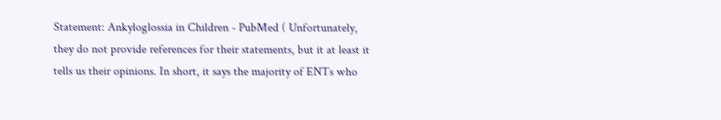Statement: Ankyloglossia in Children - PubMed ( Unfortunately, they do not provide references for their statements, but it at least it tells us their opinions. In short, it says the majority of ENTs who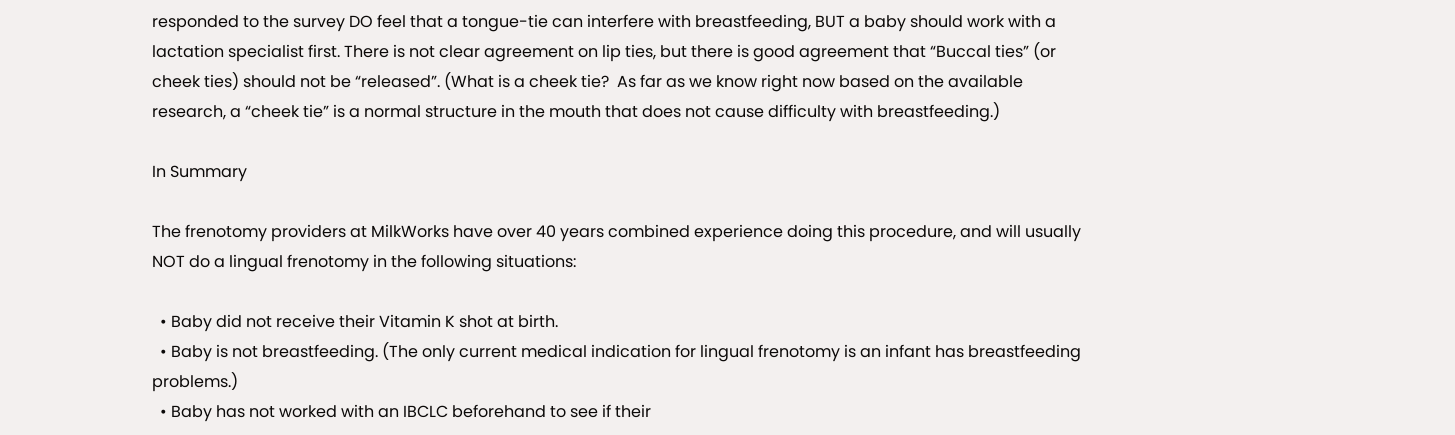responded to the survey DO feel that a tongue-tie can interfere with breastfeeding, BUT a baby should work with a lactation specialist first. There is not clear agreement on lip ties, but there is good agreement that “Buccal ties” (or cheek ties) should not be “released”. (What is a cheek tie?  As far as we know right now based on the available research, a “cheek tie” is a normal structure in the mouth that does not cause difficulty with breastfeeding.)

In Summary

The frenotomy providers at MilkWorks have over 40 years combined experience doing this procedure, and will usually NOT do a lingual frenotomy in the following situations:

  • Baby did not receive their Vitamin K shot at birth.
  • Baby is not breastfeeding. (The only current medical indication for lingual frenotomy is an infant has breastfeeding problems.)
  • Baby has not worked with an IBCLC beforehand to see if their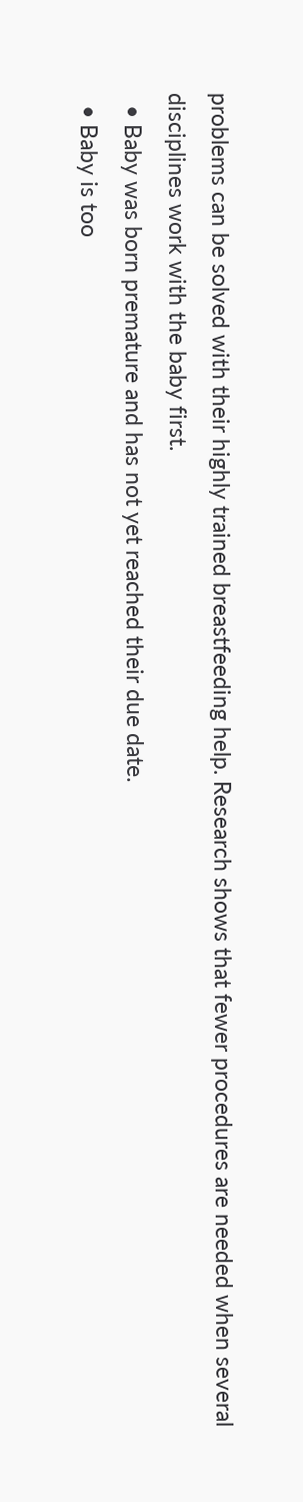problems can be solved with their highly trained breastfeeding help. Research shows that fewer procedures are needed when several disciplines work with the baby first.
  • Baby was born premature and has not yet reached their due date.
  • Baby is too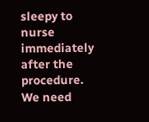sleepy to nurse immediately after the procedure. We need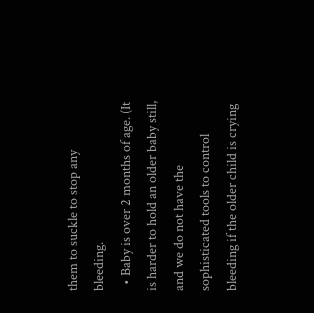them to suckle to stop any bleeding.
  • Baby is over 2 months of age. (It is harder to hold an older baby still, and we do not have the sophisticated tools to control bleeding if the older child is crying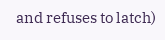and refuses to latch)